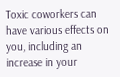Toxic coworkers can have various effects on you, including an increase in your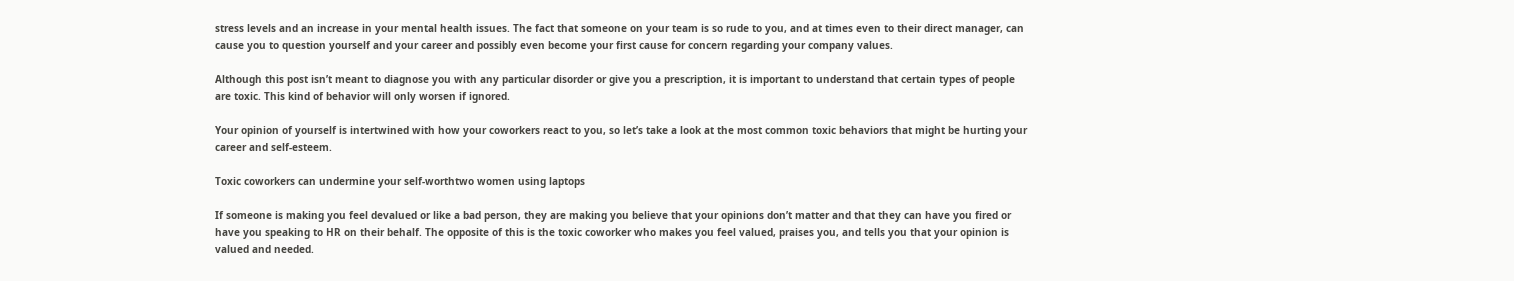stress levels and an increase in your mental health issues. The fact that someone on your team is so rude to you, and at times even to their direct manager, can cause you to question yourself and your career and possibly even become your first cause for concern regarding your company values.

Although this post isn’t meant to diagnose you with any particular disorder or give you a prescription, it is important to understand that certain types of people are toxic. This kind of behavior will only worsen if ignored.

Your opinion of yourself is intertwined with how your coworkers react to you, so let’s take a look at the most common toxic behaviors that might be hurting your career and self-esteem.

Toxic coworkers can undermine your self-worthtwo women using laptops

If someone is making you feel devalued or like a bad person, they are making you believe that your opinions don’t matter and that they can have you fired or have you speaking to HR on their behalf. The opposite of this is the toxic coworker who makes you feel valued, praises you, and tells you that your opinion is valued and needed.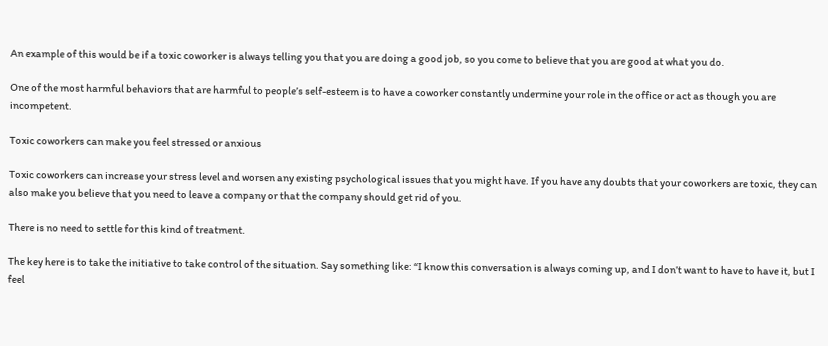An example of this would be if a toxic coworker is always telling you that you are doing a good job, so you come to believe that you are good at what you do.

One of the most harmful behaviors that are harmful to people’s self-esteem is to have a coworker constantly undermine your role in the office or act as though you are incompetent.

Toxic coworkers can make you feel stressed or anxious

Toxic coworkers can increase your stress level and worsen any existing psychological issues that you might have. If you have any doubts that your coworkers are toxic, they can also make you believe that you need to leave a company or that the company should get rid of you.

There is no need to settle for this kind of treatment.

The key here is to take the initiative to take control of the situation. Say something like: “I know this conversation is always coming up, and I don’t want to have to have it, but I feel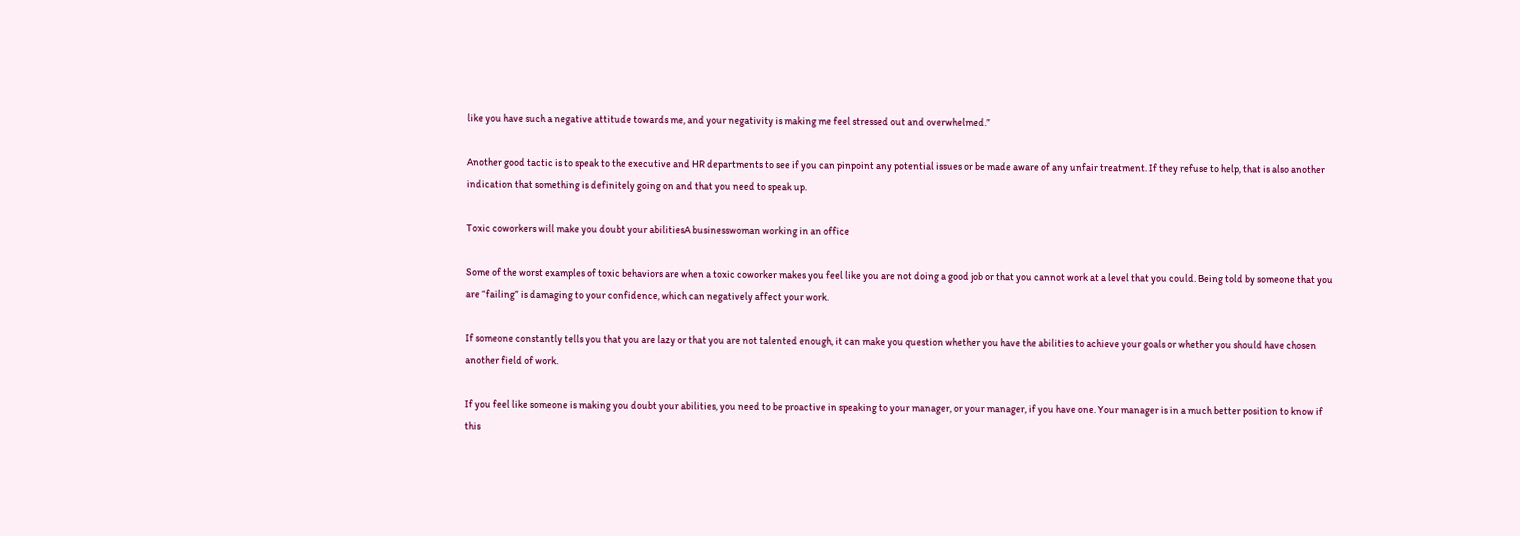like you have such a negative attitude towards me, and your negativity is making me feel stressed out and overwhelmed.”

Another good tactic is to speak to the executive and HR departments to see if you can pinpoint any potential issues or be made aware of any unfair treatment. If they refuse to help, that is also another indication that something is definitely going on and that you need to speak up.

Toxic coworkers will make you doubt your abilitiesA businesswoman working in an office

Some of the worst examples of toxic behaviors are when a toxic coworker makes you feel like you are not doing a good job or that you cannot work at a level that you could. Being told by someone that you are “failing” is damaging to your confidence, which can negatively affect your work.

If someone constantly tells you that you are lazy or that you are not talented enough, it can make you question whether you have the abilities to achieve your goals or whether you should have chosen another field of work.

If you feel like someone is making you doubt your abilities, you need to be proactive in speaking to your manager, or your manager, if you have one. Your manager is in a much better position to know if this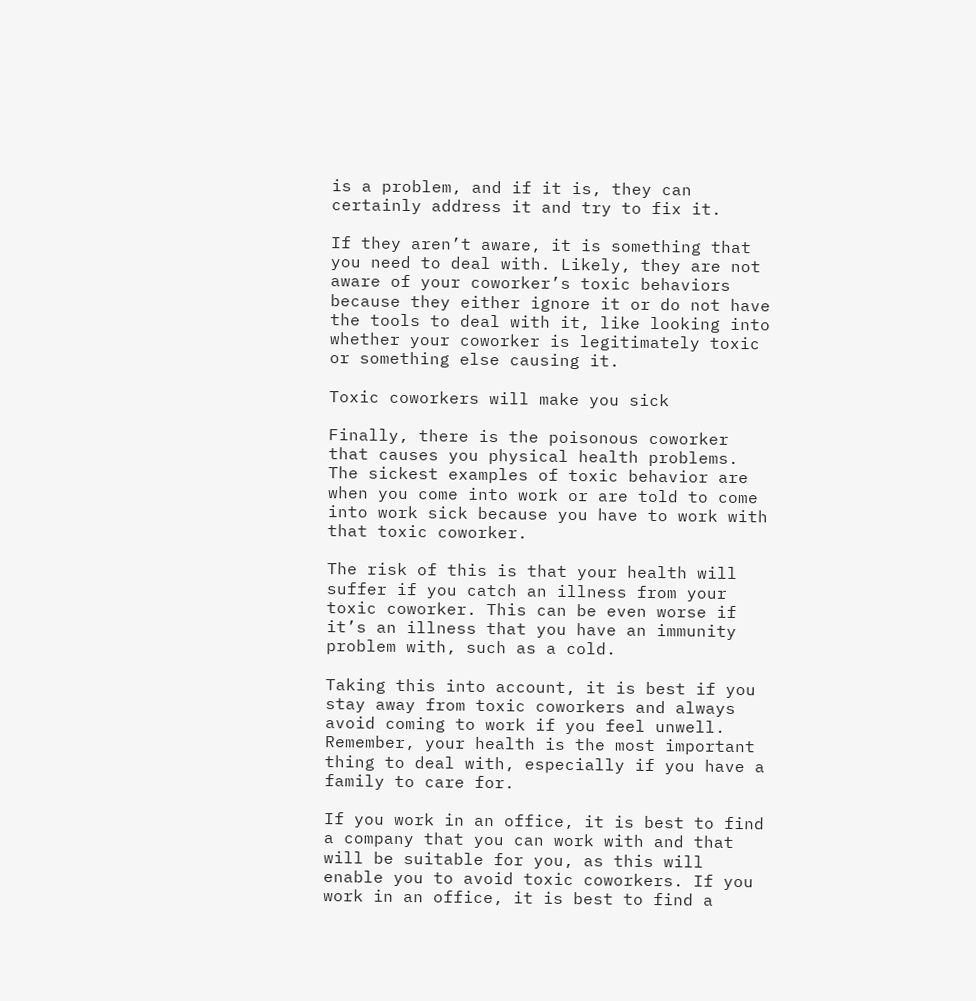is a problem, and if it is, they can certainly address it and try to fix it.

If they aren’t aware, it is something that you need to deal with. Likely, they are not aware of your coworker’s toxic behaviors because they either ignore it or do not have the tools to deal with it, like looking into whether your coworker is legitimately toxic or something else causing it.

Toxic coworkers will make you sick

Finally, there is the poisonous coworker that causes you physical health problems. The sickest examples of toxic behavior are when you come into work or are told to come into work sick because you have to work with that toxic coworker.

The risk of this is that your health will suffer if you catch an illness from your toxic coworker. This can be even worse if it’s an illness that you have an immunity problem with, such as a cold.

Taking this into account, it is best if you stay away from toxic coworkers and always avoid coming to work if you feel unwell. Remember, your health is the most important thing to deal with, especially if you have a family to care for.

If you work in an office, it is best to find a company that you can work with and that will be suitable for you, as this will enable you to avoid toxic coworkers. If you work in an office, it is best to find a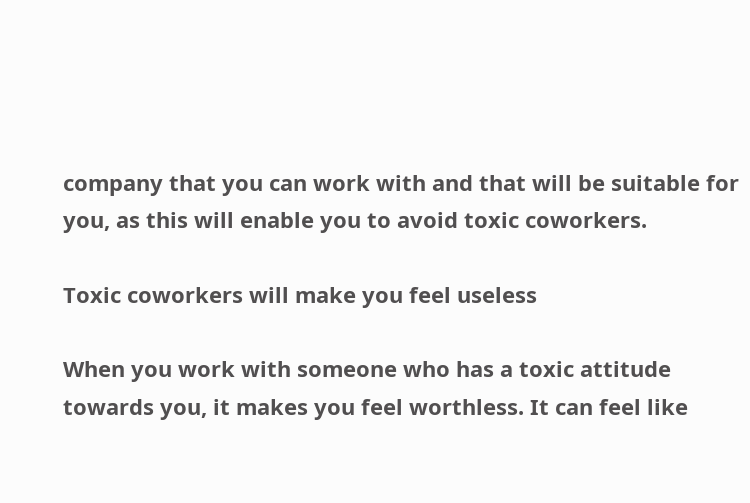company that you can work with and that will be suitable for you, as this will enable you to avoid toxic coworkers.

Toxic coworkers will make you feel useless

When you work with someone who has a toxic attitude towards you, it makes you feel worthless. It can feel like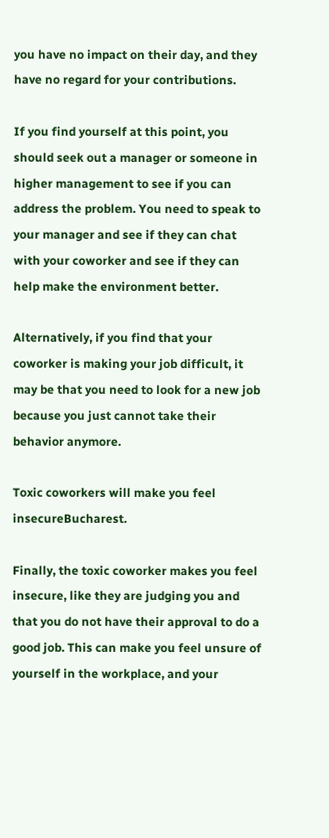you have no impact on their day, and they have no regard for your contributions.

If you find yourself at this point, you should seek out a manager or someone in higher management to see if you can address the problem. You need to speak to your manager and see if they can chat with your coworker and see if they can help make the environment better.

Alternatively, if you find that your coworker is making your job difficult, it may be that you need to look for a new job because you just cannot take their behavior anymore.

Toxic coworkers will make you feel insecureBucharest.

Finally, the toxic coworker makes you feel insecure, like they are judging you and that you do not have their approval to do a good job. This can make you feel unsure of yourself in the workplace, and your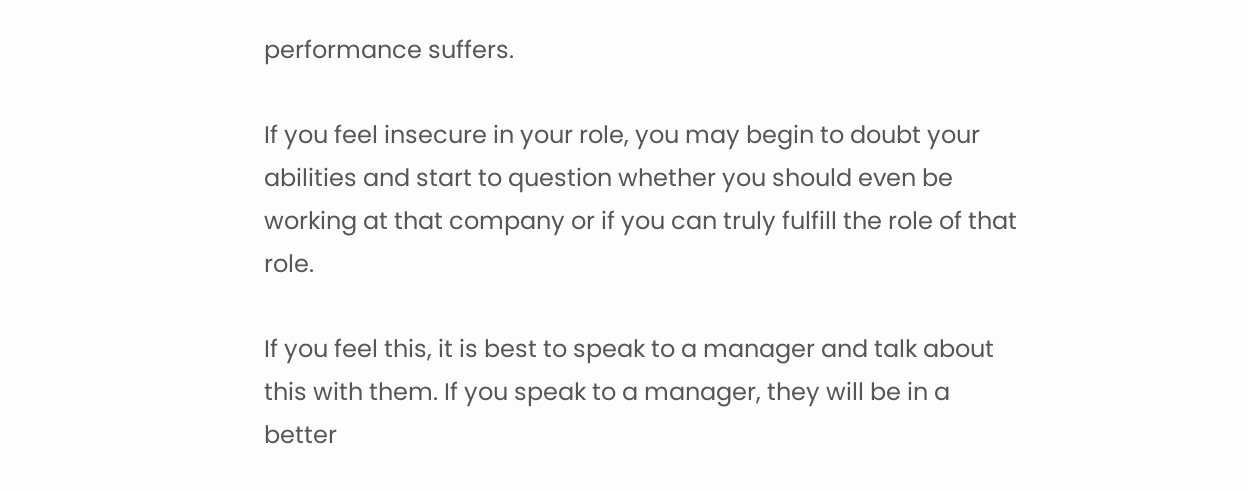performance suffers.

If you feel insecure in your role, you may begin to doubt your abilities and start to question whether you should even be working at that company or if you can truly fulfill the role of that role.

If you feel this, it is best to speak to a manager and talk about this with them. If you speak to a manager, they will be in a better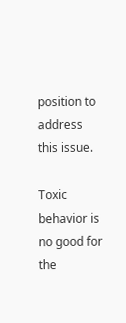position to address this issue.

Toxic behavior is no good for the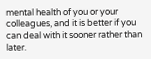mental health of you or your colleagues, and it is better if you can deal with it sooner rather than later.